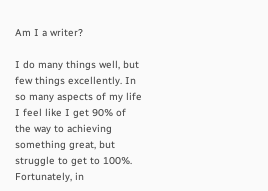Am I a writer?

I do many things well, but few things excellently. In so many aspects of my life I feel like I get 90% of the way to achieving something great, but struggle to get to 100%. Fortunately, in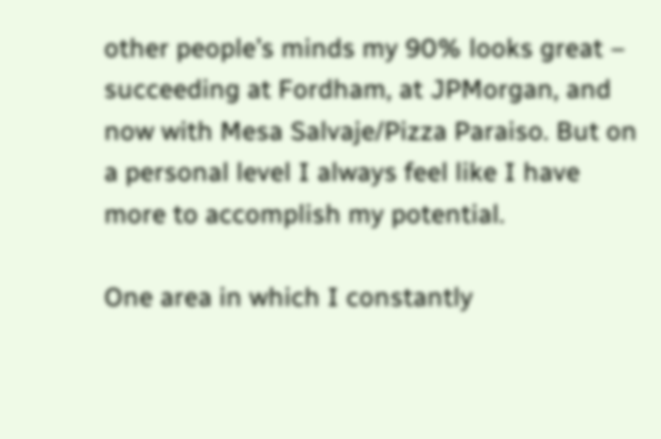other people’s minds my 90% looks great – succeeding at Fordham, at JPMorgan, and now with Mesa Salvaje/Pizza Paraiso. But on a personal level I always feel like I have more to accomplish my potential.

One area in which I constantly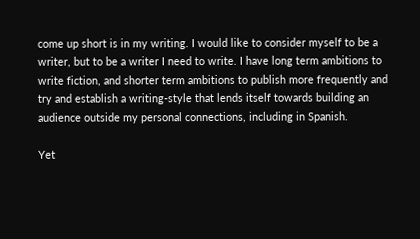come up short is in my writing. I would like to consider myself to be a writer, but to be a writer I need to write. I have long term ambitions to write fiction, and shorter term ambitions to publish more frequently and try and establish a writing-style that lends itself towards building an audience outside my personal connections, including in Spanish.

Yet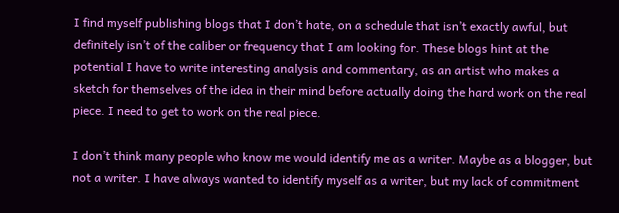I find myself publishing blogs that I don’t hate, on a schedule that isn’t exactly awful, but definitely isn’t of the caliber or frequency that I am looking for. These blogs hint at the potential I have to write interesting analysis and commentary, as an artist who makes a sketch for themselves of the idea in their mind before actually doing the hard work on the real piece. I need to get to work on the real piece.

I don’t think many people who know me would identify me as a writer. Maybe as a blogger, but not a writer. I have always wanted to identify myself as a writer, but my lack of commitment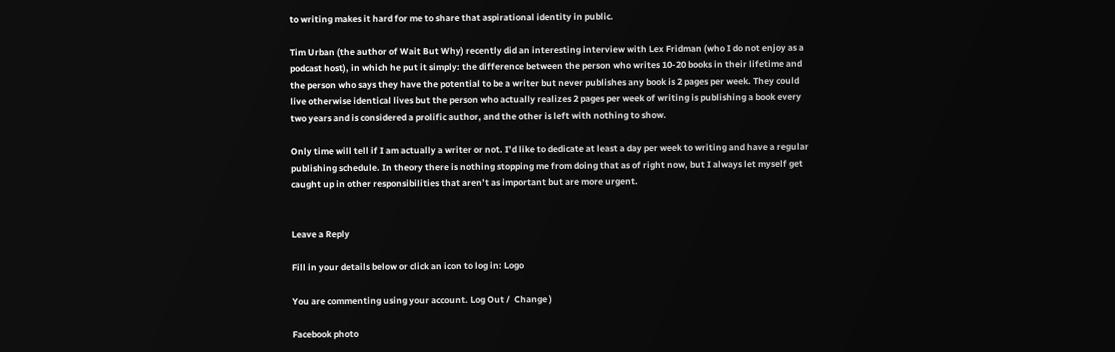to writing makes it hard for me to share that aspirational identity in public.

Tim Urban (the author of Wait But Why) recently did an interesting interview with Lex Fridman (who I do not enjoy as a podcast host), in which he put it simply: the difference between the person who writes 10-20 books in their lifetime and the person who says they have the potential to be a writer but never publishes any book is 2 pages per week. They could live otherwise identical lives but the person who actually realizes 2 pages per week of writing is publishing a book every two years and is considered a prolific author, and the other is left with nothing to show.

Only time will tell if I am actually a writer or not. I’d like to dedicate at least a day per week to writing and have a regular publishing schedule. In theory there is nothing stopping me from doing that as of right now, but I always let myself get caught up in other responsibilities that aren’t as important but are more urgent.


Leave a Reply

Fill in your details below or click an icon to log in: Logo

You are commenting using your account. Log Out /  Change )

Facebook photo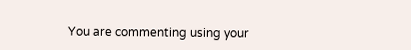You are commenting using your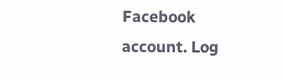Facebook account. Log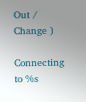Out /  Change )

Connecting to %s